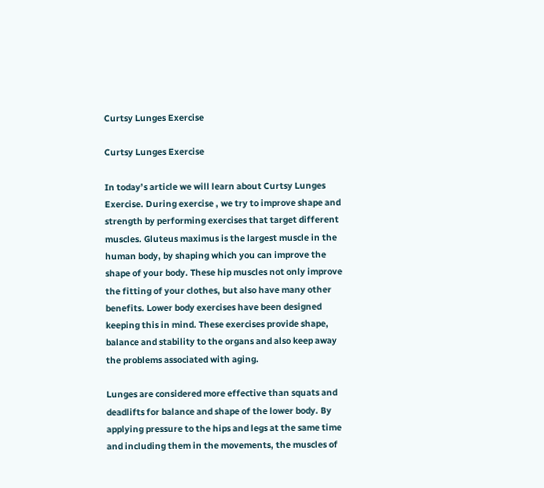Curtsy Lunges Exercise

Curtsy Lunges Exercise

In today’s article we will learn about Curtsy Lunges Exercise. During exercise , we try to improve shape and strength by performing exercises that target different muscles. Gluteus maximus is the largest muscle in the human body, by shaping which you can improve the shape of your body. These hip muscles not only improve the fitting of your clothes, but also have many other benefits. Lower body exercises have been designed keeping this in mind. These exercises provide shape, balance and stability to the organs and also keep away the problems associated with aging.

Lunges are considered more effective than squats and deadlifts for balance and shape of the lower body. By applying pressure to the hips and legs at the same time and including them in the movements, the muscles of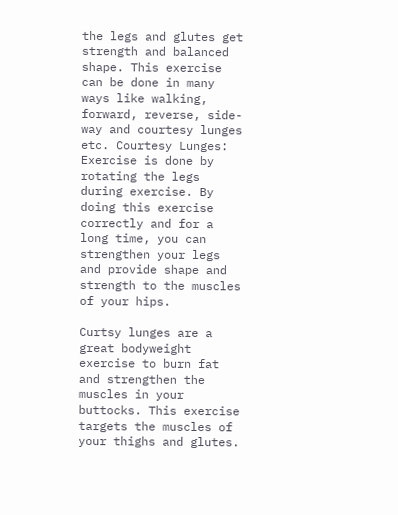the legs and glutes get strength and balanced shape. This exercise can be done in many ways like walking, forward, reverse, side-way and courtesy lunges etc. Courtesy Lunges: Exercise is done by rotating the legs during exercise. By doing this exercise correctly and for a long time, you can strengthen your legs and provide shape and strength to the muscles of your hips.

Curtsy lunges are a great bodyweight exercise to burn fat and strengthen the muscles in your buttocks. This exercise targets the muscles of your thighs and glutes.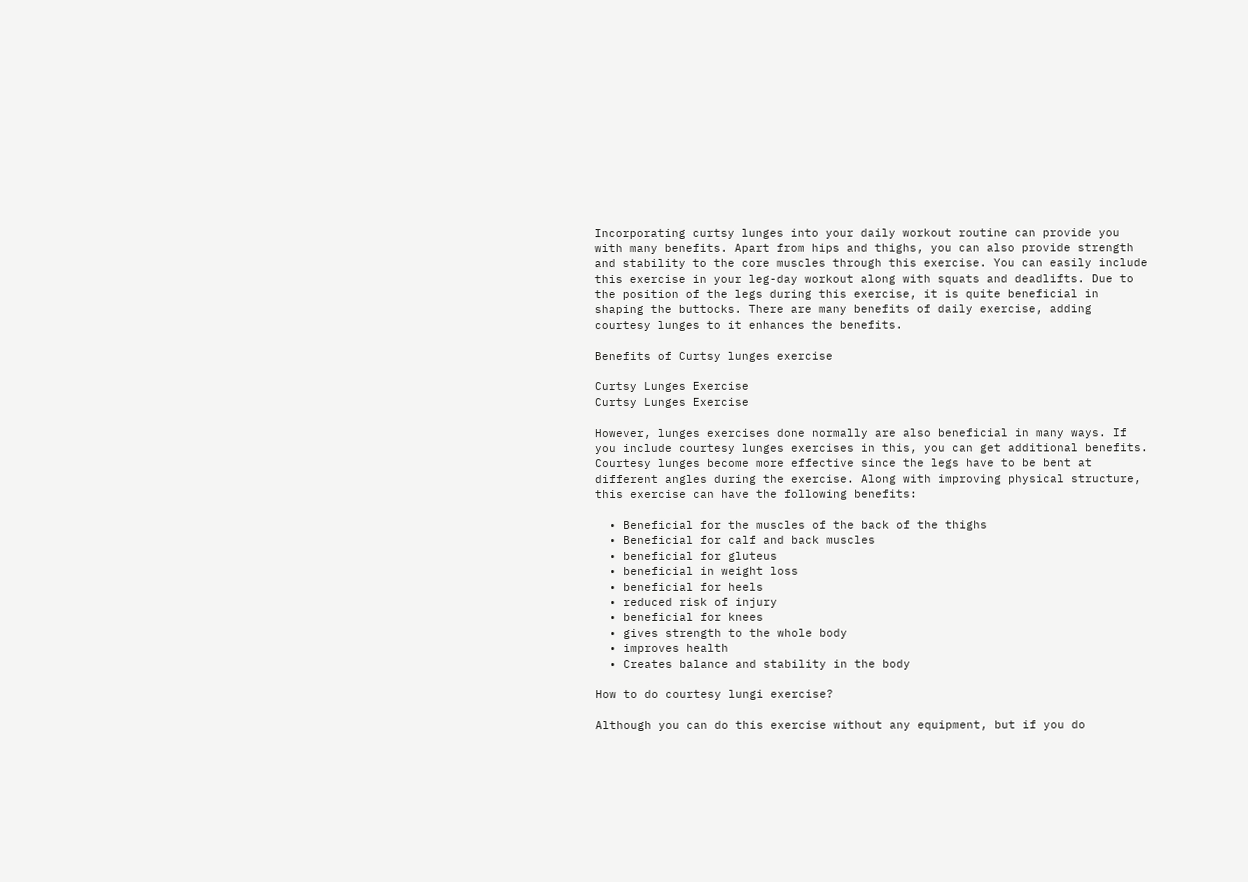Incorporating curtsy lunges into your daily workout routine can provide you with many benefits. Apart from hips and thighs, you can also provide strength and stability to the core muscles through this exercise. You can easily include this exercise in your leg-day workout along with squats and deadlifts. Due to the position of the legs during this exercise, it is quite beneficial in shaping the buttocks. There are many benefits of daily exercise, adding courtesy lunges to it enhances the benefits.

Benefits of Curtsy lunges exercise

Curtsy Lunges Exercise
Curtsy Lunges Exercise

However, lunges exercises done normally are also beneficial in many ways. If you include courtesy lunges exercises in this, you can get additional benefits. Courtesy lunges become more effective since the legs have to be bent at different angles during the exercise. Along with improving physical structure, this exercise can have the following benefits:

  • Beneficial for the muscles of the back of the thighs
  • Beneficial for calf and back muscles
  • beneficial for gluteus
  • beneficial in weight loss
  • beneficial for heels
  • reduced risk of injury
  • beneficial for knees
  • gives strength to the whole body
  • improves health
  • Creates balance and stability in the body

How to do courtesy lungi exercise?

Although you can do this exercise without any equipment, but if you do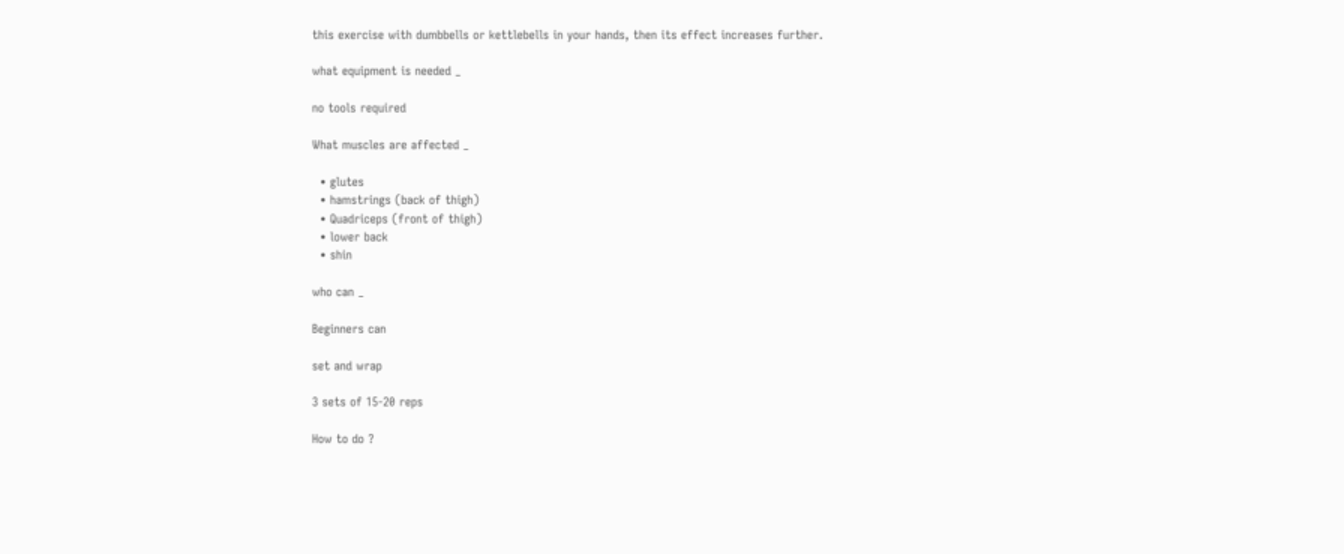this exercise with dumbbells or kettlebells in your hands, then its effect increases further.

what equipment is needed _

no tools required

What muscles are affected _

  • glutes
  • hamstrings (back of thigh)
  • Quadriceps (front of thigh)
  • lower back
  • shin

who can _

Beginners can

set and wrap

3 sets of 15-20 reps

How to do ?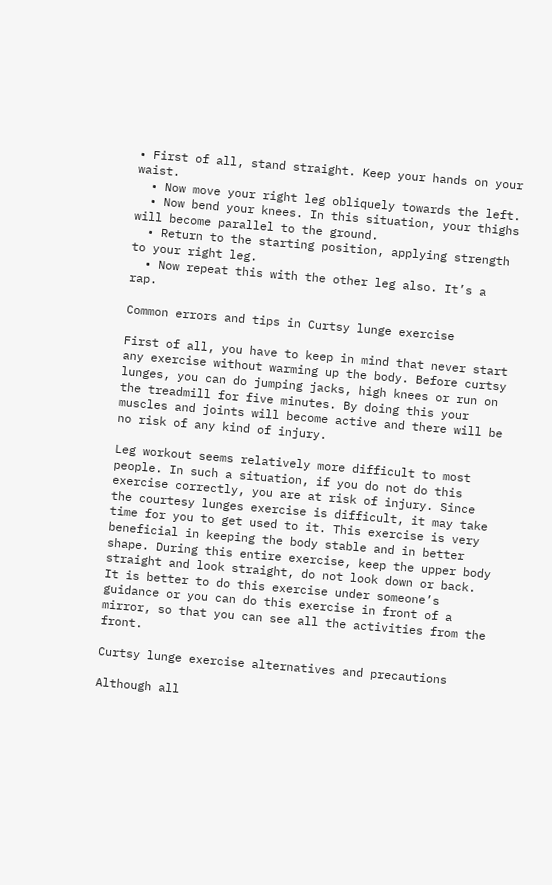• First of all, stand straight. Keep your hands on your waist.
  • Now move your right leg obliquely towards the left.
  • Now bend your knees. In this situation, your thighs will become parallel to the ground.
  • Return to the starting position, applying strength to your right leg.
  • Now repeat this with the other leg also. It’s a rap.

Common errors and tips in Curtsy lunge exercise

First of all, you have to keep in mind that never start any exercise without warming up the body. Before curtsy lunges, you can do jumping jacks, high knees or run on the treadmill for five minutes. By doing this your muscles and joints will become active and there will be no risk of any kind of injury.

Leg workout seems relatively more difficult to most people. In such a situation, if you do not do this exercise correctly, you are at risk of injury. Since the courtesy lunges exercise is difficult, it may take time for you to get used to it. This exercise is very beneficial in keeping the body stable and in better shape. During this entire exercise, keep the upper body straight and look straight, do not look down or back. It is better to do this exercise under someone’s guidance or you can do this exercise in front of a mirror, so that you can see all the activities from the front.

Curtsy lunge exercise alternatives and precautions

Although all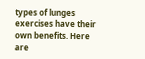types of lunges exercises have their own benefits. Here are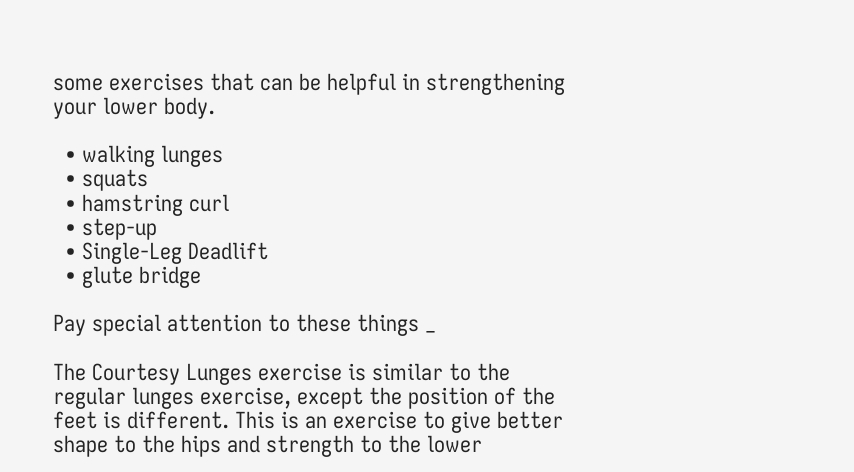some exercises that can be helpful in strengthening your lower body.

  • walking lunges
  • squats
  • hamstring curl
  • step-up
  • Single-Leg Deadlift
  • glute bridge

Pay special attention to these things _

The Courtesy Lunges exercise is similar to the regular lunges exercise, except the position of the feet is different. This is an exercise to give better shape to the hips and strength to the lower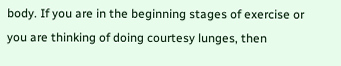body. If you are in the beginning stages of exercise or you are thinking of doing courtesy lunges, then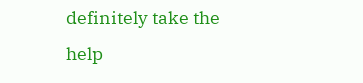definitely take the help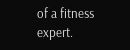of a fitness expert.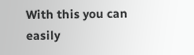With this you can easily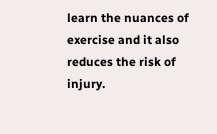learn the nuances of exercise and it also reduces the risk of injury.